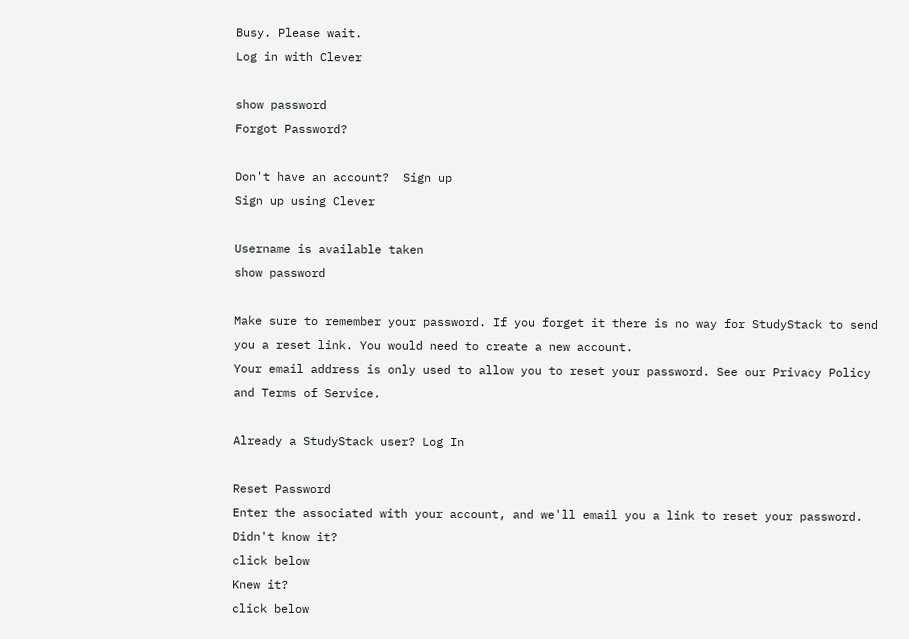Busy. Please wait.
Log in with Clever

show password
Forgot Password?

Don't have an account?  Sign up
Sign up using Clever

Username is available taken
show password

Make sure to remember your password. If you forget it there is no way for StudyStack to send you a reset link. You would need to create a new account.
Your email address is only used to allow you to reset your password. See our Privacy Policy and Terms of Service.

Already a StudyStack user? Log In

Reset Password
Enter the associated with your account, and we'll email you a link to reset your password.
Didn't know it?
click below
Knew it?
click below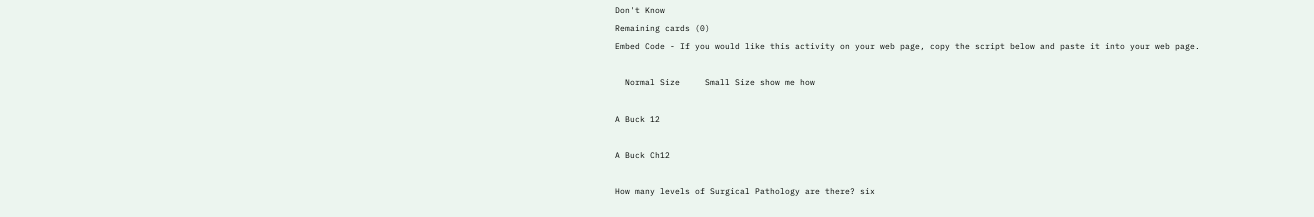Don't Know
Remaining cards (0)
Embed Code - If you would like this activity on your web page, copy the script below and paste it into your web page.

  Normal Size     Small Size show me how

A Buck 12

A Buck Ch12

How many levels of Surgical Pathology are there? six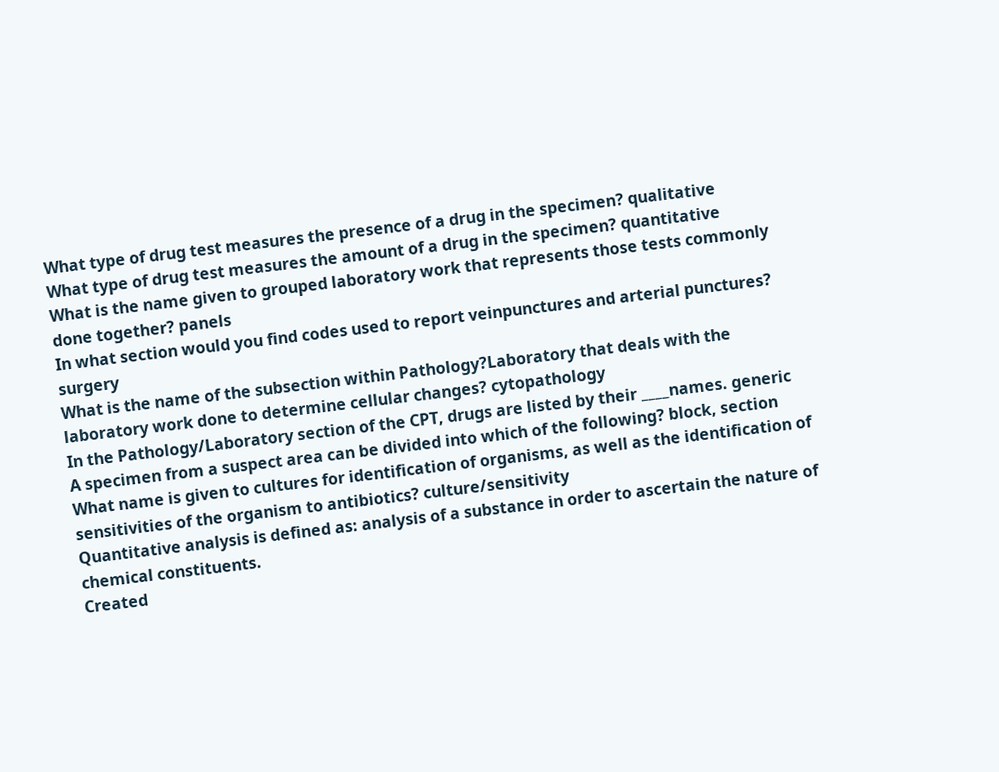What type of drug test measures the presence of a drug in the specimen? qualitative
What type of drug test measures the amount of a drug in the specimen? quantitative
What is the name given to grouped laboratory work that represents those tests commonly done together? panels
In what section would you find codes used to report veinpunctures and arterial punctures? surgery
What is the name of the subsection within Pathology?Laboratory that deals with the laboratory work done to determine cellular changes? cytopathology
In the Pathology/Laboratory section of the CPT, drugs are listed by their ____names. generic
A specimen from a suspect area can be divided into which of the following? block, section
What name is given to cultures for identification of organisms, as well as the identification of sensitivities of the organism to antibiotics? culture/sensitivity
Quantitative analysis is defined as: analysis of a substance in order to ascertain the nature of chemical constituents.
Created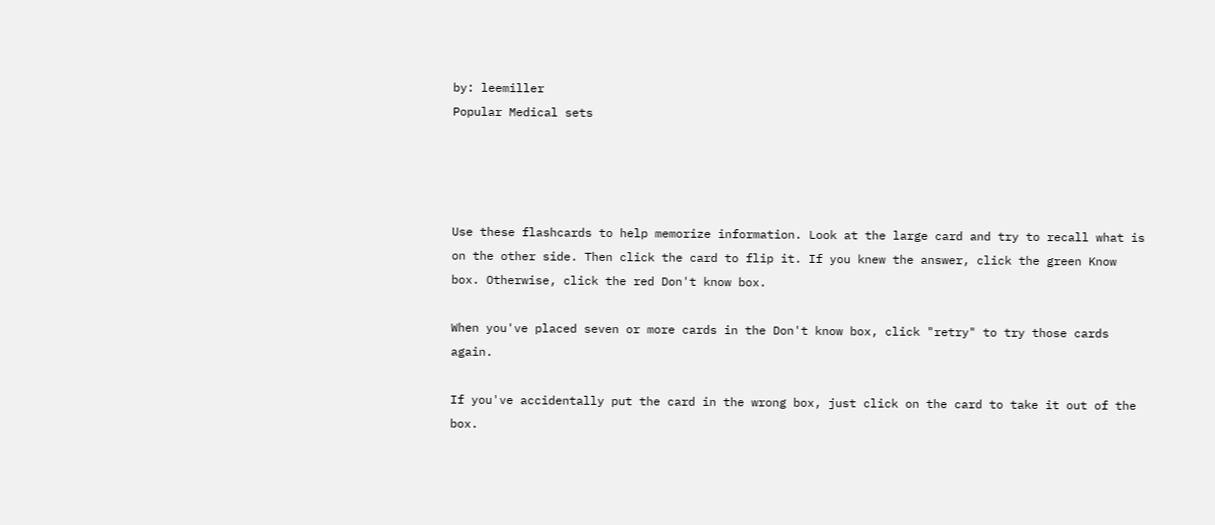by: leemiller
Popular Medical sets




Use these flashcards to help memorize information. Look at the large card and try to recall what is on the other side. Then click the card to flip it. If you knew the answer, click the green Know box. Otherwise, click the red Don't know box.

When you've placed seven or more cards in the Don't know box, click "retry" to try those cards again.

If you've accidentally put the card in the wrong box, just click on the card to take it out of the box.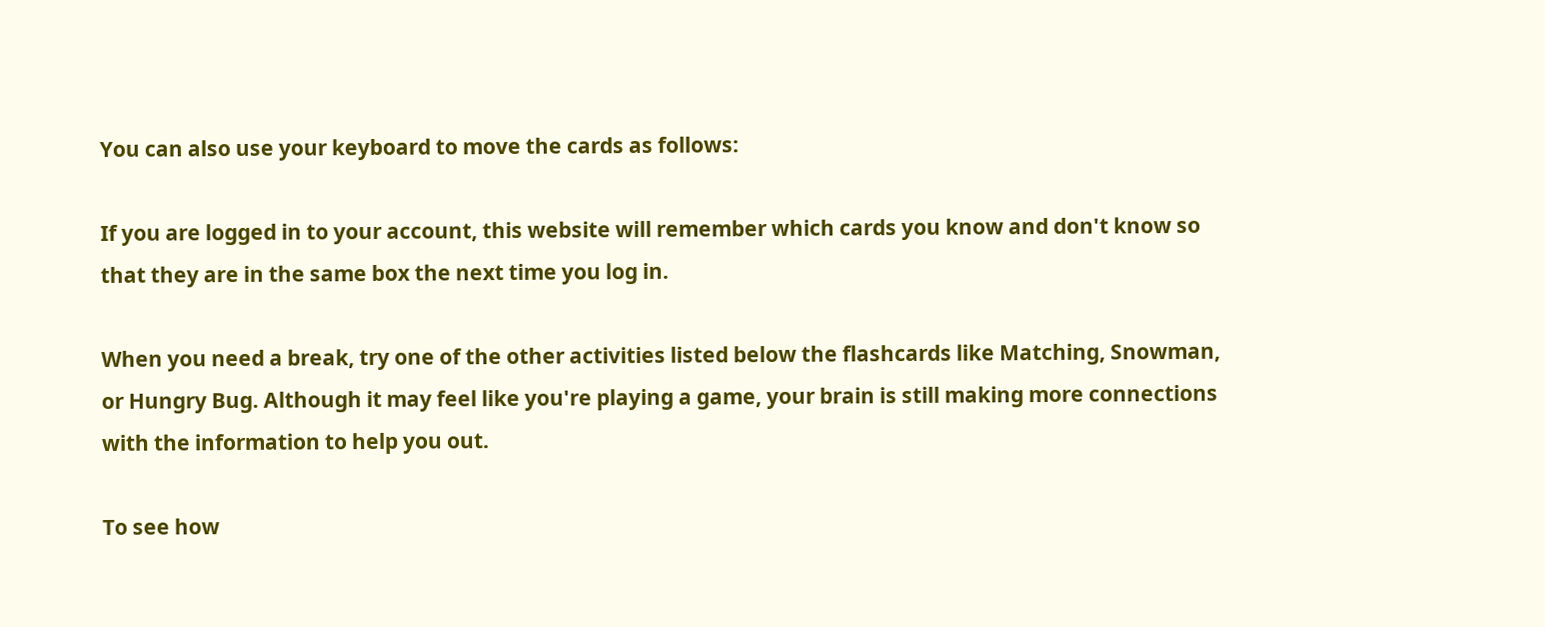You can also use your keyboard to move the cards as follows:

If you are logged in to your account, this website will remember which cards you know and don't know so that they are in the same box the next time you log in.

When you need a break, try one of the other activities listed below the flashcards like Matching, Snowman, or Hungry Bug. Although it may feel like you're playing a game, your brain is still making more connections with the information to help you out.

To see how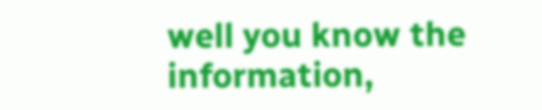well you know the information,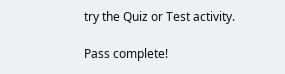try the Quiz or Test activity.

Pass complete!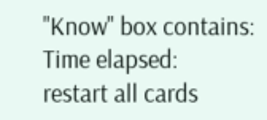"Know" box contains:
Time elapsed:
restart all cards